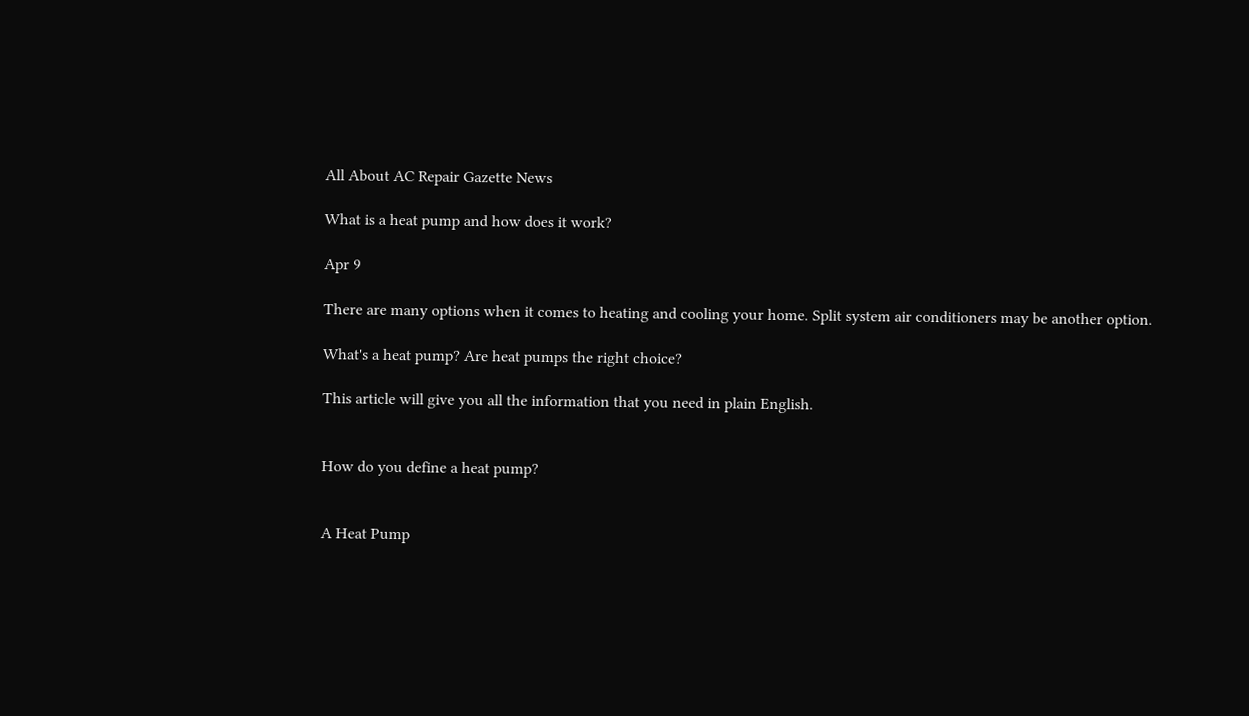All About AC Repair Gazette News

What is a heat pump and how does it work?

Apr 9

There are many options when it comes to heating and cooling your home. Split system air conditioners may be another option.

What's a heat pump? Are heat pumps the right choice?

This article will give you all the information that you need in plain English.


How do you define a heat pump?


A Heat Pump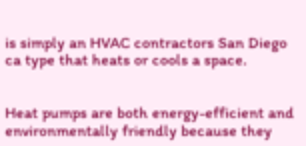is simply an HVAC contractors San Diego ca type that heats or cools a space.


Heat pumps are both energy-efficient and environmentally friendly because they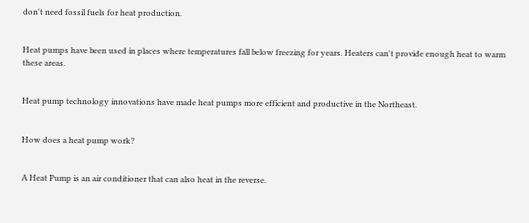don't need fossil fuels for heat production.


Heat pumps have been used in places where temperatures fall below freezing for years. Heaters can't provide enough heat to warm these areas.


Heat pump technology innovations have made heat pumps more efficient and productive in the Northeast.


How does a heat pump work?


A Heat Pump is an air conditioner that can also heat in the reverse.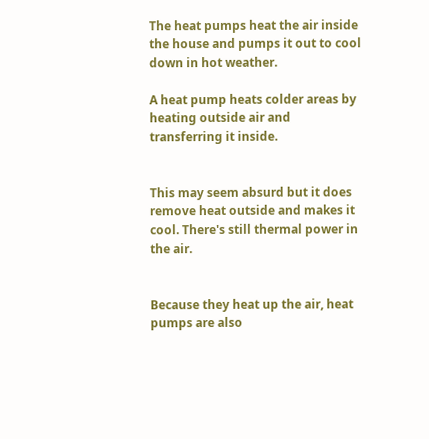The heat pumps heat the air inside the house and pumps it out to cool down in hot weather.

A heat pump heats colder areas by heating outside air and transferring it inside.


This may seem absurd but it does remove heat outside and makes it cool. There's still thermal power in the air.


Because they heat up the air, heat pumps are also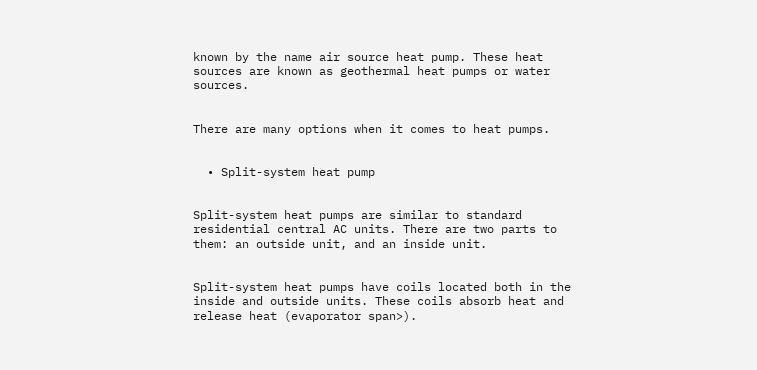known by the name air source heat pump. These heat sources are known as geothermal heat pumps or water sources.


There are many options when it comes to heat pumps.


  • Split-system heat pump


Split-system heat pumps are similar to standard residential central AC units. There are two parts to them: an outside unit, and an inside unit.


Split-system heat pumps have coils located both in the inside and outside units. These coils absorb heat and release heat (evaporator span>).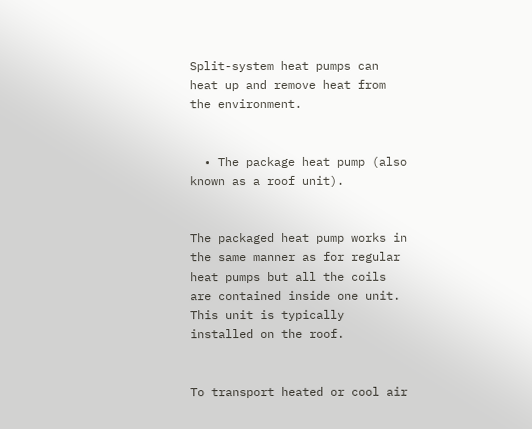Split-system heat pumps can heat up and remove heat from the environment.


  • The package heat pump (also known as a roof unit).


The packaged heat pump works in the same manner as for regular heat pumps but all the coils are contained inside one unit. This unit is typically installed on the roof.


To transport heated or cool air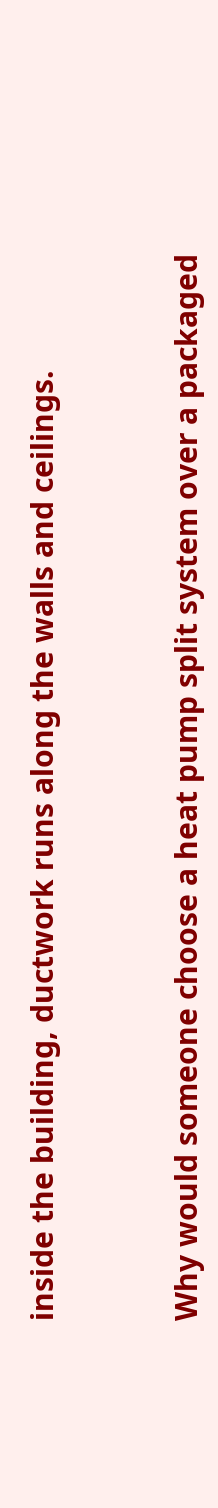inside the building, ductwork runs along the walls and ceilings.


Why would someone choose a heat pump split system over a packaged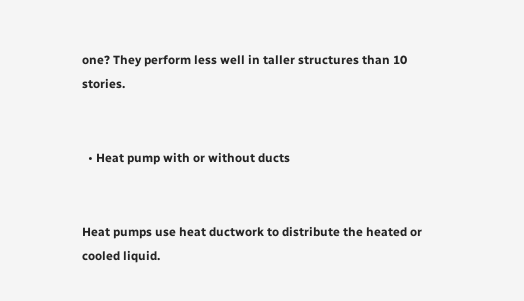one? They perform less well in taller structures than 10 stories.


  • Heat pump with or without ducts


Heat pumps use heat ductwork to distribute the heated or cooled liquid.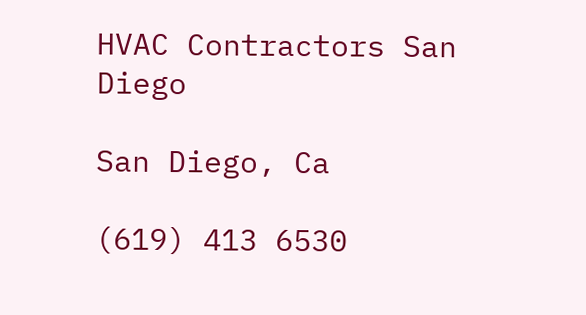HVAC Contractors San Diego

San Diego, Ca

(619) 413 6530